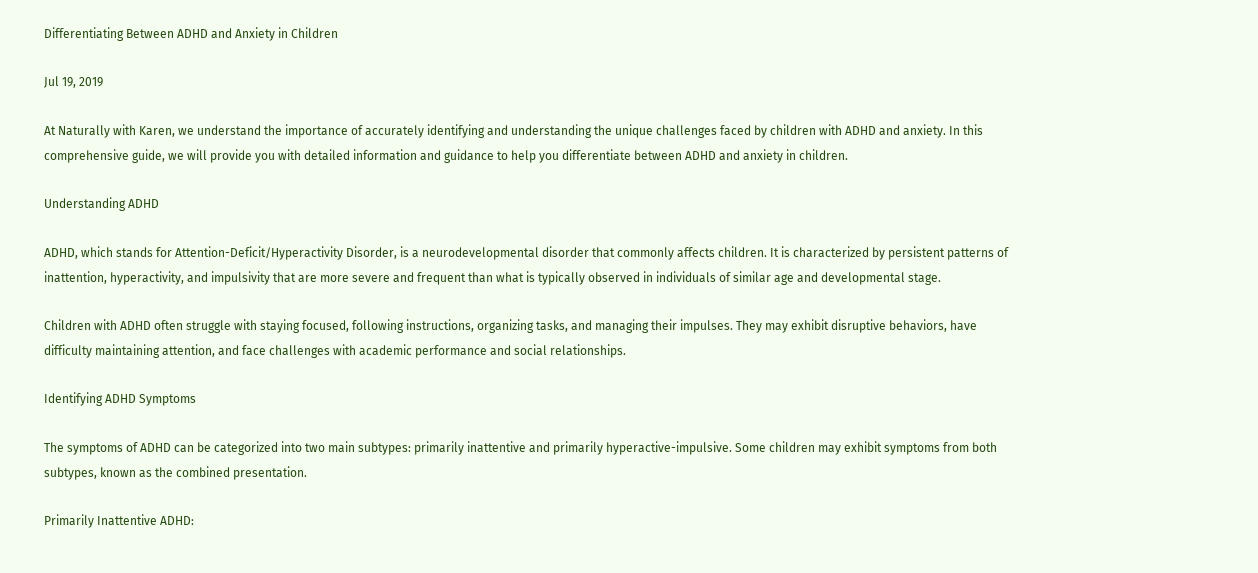Differentiating Between ADHD and Anxiety in Children

Jul 19, 2019

At Naturally with Karen, we understand the importance of accurately identifying and understanding the unique challenges faced by children with ADHD and anxiety. In this comprehensive guide, we will provide you with detailed information and guidance to help you differentiate between ADHD and anxiety in children.

Understanding ADHD

ADHD, which stands for Attention-Deficit/Hyperactivity Disorder, is a neurodevelopmental disorder that commonly affects children. It is characterized by persistent patterns of inattention, hyperactivity, and impulsivity that are more severe and frequent than what is typically observed in individuals of similar age and developmental stage.

Children with ADHD often struggle with staying focused, following instructions, organizing tasks, and managing their impulses. They may exhibit disruptive behaviors, have difficulty maintaining attention, and face challenges with academic performance and social relationships.

Identifying ADHD Symptoms

The symptoms of ADHD can be categorized into two main subtypes: primarily inattentive and primarily hyperactive-impulsive. Some children may exhibit symptoms from both subtypes, known as the combined presentation.

Primarily Inattentive ADHD: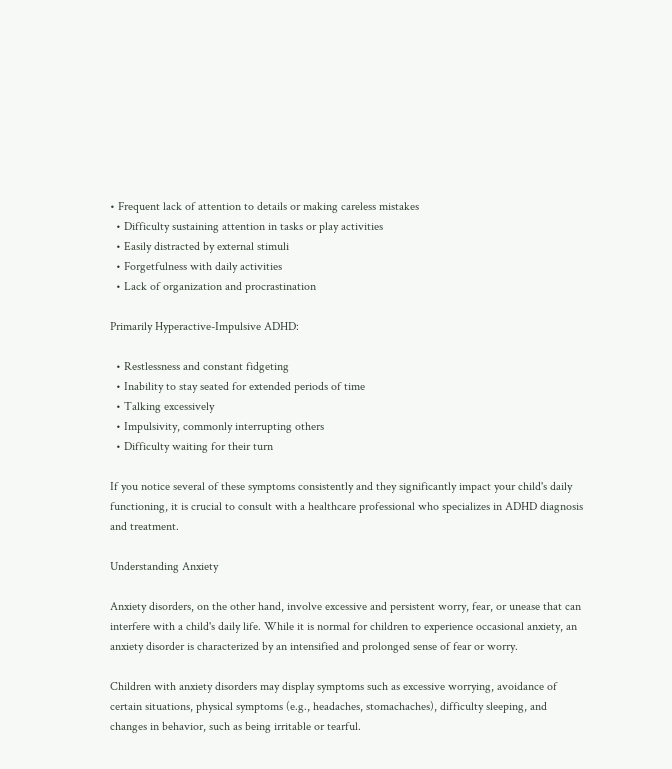• Frequent lack of attention to details or making careless mistakes
  • Difficulty sustaining attention in tasks or play activities
  • Easily distracted by external stimuli
  • Forgetfulness with daily activities
  • Lack of organization and procrastination

Primarily Hyperactive-Impulsive ADHD:

  • Restlessness and constant fidgeting
  • Inability to stay seated for extended periods of time
  • Talking excessively
  • Impulsivity, commonly interrupting others
  • Difficulty waiting for their turn

If you notice several of these symptoms consistently and they significantly impact your child's daily functioning, it is crucial to consult with a healthcare professional who specializes in ADHD diagnosis and treatment.

Understanding Anxiety

Anxiety disorders, on the other hand, involve excessive and persistent worry, fear, or unease that can interfere with a child's daily life. While it is normal for children to experience occasional anxiety, an anxiety disorder is characterized by an intensified and prolonged sense of fear or worry.

Children with anxiety disorders may display symptoms such as excessive worrying, avoidance of certain situations, physical symptoms (e.g., headaches, stomachaches), difficulty sleeping, and changes in behavior, such as being irritable or tearful.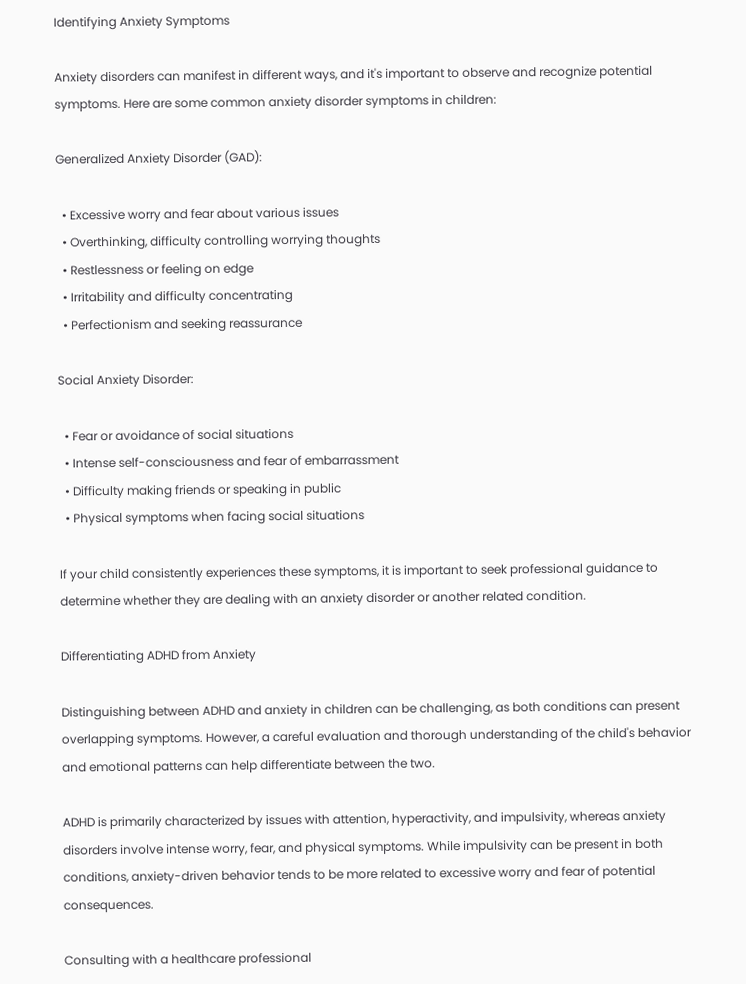Identifying Anxiety Symptoms

Anxiety disorders can manifest in different ways, and it's important to observe and recognize potential symptoms. Here are some common anxiety disorder symptoms in children:

Generalized Anxiety Disorder (GAD):

  • Excessive worry and fear about various issues
  • Overthinking, difficulty controlling worrying thoughts
  • Restlessness or feeling on edge
  • Irritability and difficulty concentrating
  • Perfectionism and seeking reassurance

Social Anxiety Disorder:

  • Fear or avoidance of social situations
  • Intense self-consciousness and fear of embarrassment
  • Difficulty making friends or speaking in public
  • Physical symptoms when facing social situations

If your child consistently experiences these symptoms, it is important to seek professional guidance to determine whether they are dealing with an anxiety disorder or another related condition.

Differentiating ADHD from Anxiety

Distinguishing between ADHD and anxiety in children can be challenging, as both conditions can present overlapping symptoms. However, a careful evaluation and thorough understanding of the child's behavior and emotional patterns can help differentiate between the two.

ADHD is primarily characterized by issues with attention, hyperactivity, and impulsivity, whereas anxiety disorders involve intense worry, fear, and physical symptoms. While impulsivity can be present in both conditions, anxiety-driven behavior tends to be more related to excessive worry and fear of potential consequences.

Consulting with a healthcare professional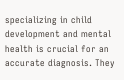specializing in child development and mental health is crucial for an accurate diagnosis. They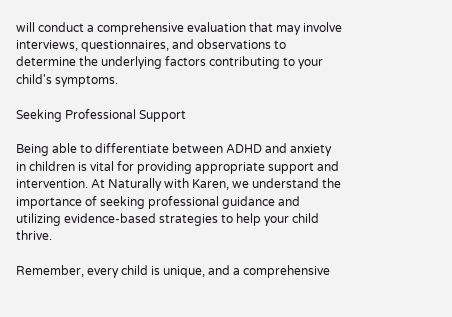will conduct a comprehensive evaluation that may involve interviews, questionnaires, and observations to determine the underlying factors contributing to your child's symptoms.

Seeking Professional Support

Being able to differentiate between ADHD and anxiety in children is vital for providing appropriate support and intervention. At Naturally with Karen, we understand the importance of seeking professional guidance and utilizing evidence-based strategies to help your child thrive.

Remember, every child is unique, and a comprehensive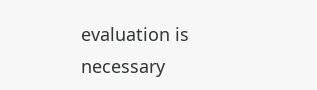evaluation is necessary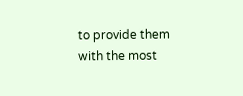to provide them with the most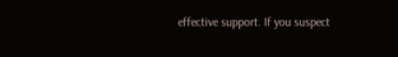effective support. If you suspect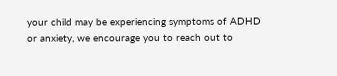your child may be experiencing symptoms of ADHD or anxiety, we encourage you to reach out to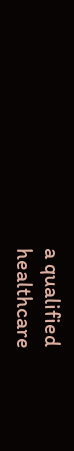a qualified healthcare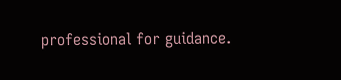professional for guidance.